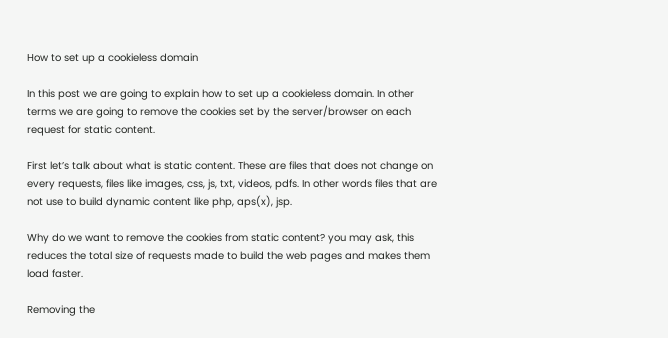How to set up a cookieless domain

In this post we are going to explain how to set up a cookieless domain. In other terms we are going to remove the cookies set by the server/browser on each request for static content.

First let’s talk about what is static content. These are files that does not change on every requests, files like images, css, js, txt, videos, pdfs. In other words files that are not use to build dynamic content like php, aps(x), jsp.

Why do we want to remove the cookies from static content? you may ask, this reduces the total size of requests made to build the web pages and makes them load faster.

Removing the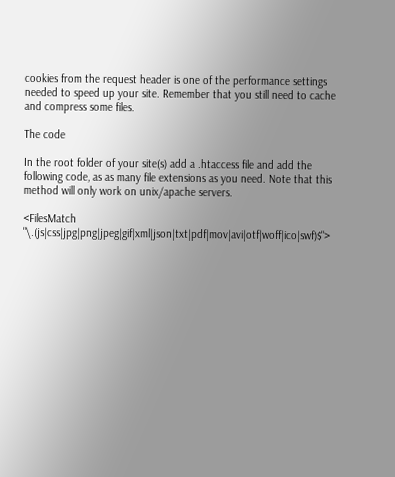cookies from the request header is one of the performance settings needed to speed up your site. Remember that you still need to cache and compress some files.

The code

In the root folder of your site(s) add a .htaccess file and add the following code, as as many file extensions as you need. Note that this method will only work on unix/apache servers.

<FilesMatch "\.(js|css|jpg|png|jpeg|gif|xml|json|txt|pdf|mov|avi|otf|woff|ico|swf)$">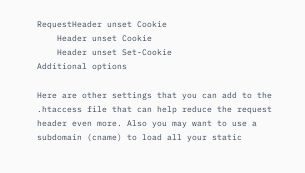RequestHeader unset Cookie
    Header unset Cookie
    Header unset Set-Cookie
Additional options

Here are other settings that you can add to the .htaccess file that can help reduce the request header even more. Also you may want to use a subdomain (cname) to load all your static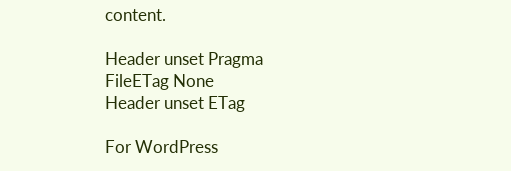content.

Header unset Pragma
FileETag None
Header unset ETag

For WordPress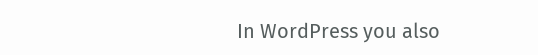In WordPress you also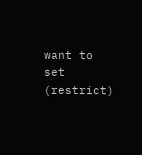want to set (restrict)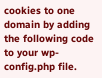cookies to one domain by adding the following code to your wp-config.php file.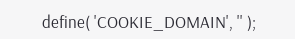define( 'COOKIE_DOMAIN', '' );